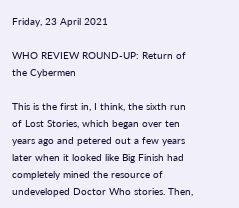Friday, 23 April 2021

WHO REVIEW ROUND-UP: Return of the Cybermen

This is the first in, I think, the sixth run of Lost Stories, which began over ten years ago and petered out a few years later when it looked like Big Finish had completely mined the resource of undeveloped Doctor Who stories. Then,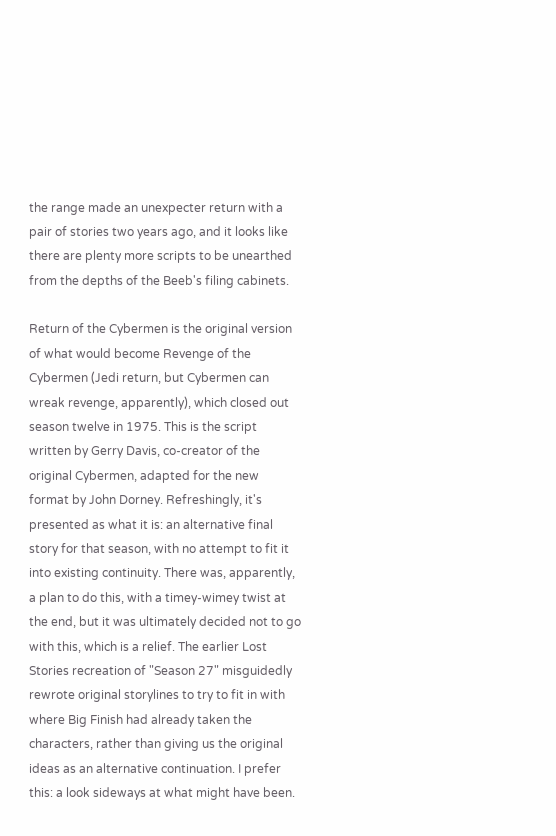the range made an unexpecter return with a pair of stories two years ago, and it looks like there are plenty more scripts to be unearthed from the depths of the Beeb's filing cabinets.

Return of the Cybermen is the original version of what would become Revenge of the Cybermen (Jedi return, but Cybermen can wreak revenge, apparently), which closed out season twelve in 1975. This is the script written by Gerry Davis, co-creator of the original Cybermen, adapted for the new format by John Dorney. Refreshingly, it's presented as what it is: an alternative final story for that season, with no attempt to fit it into existing continuity. There was, apparently, a plan to do this, with a timey-wimey twist at the end, but it was ultimately decided not to go with this, which is a relief. The earlier Lost Stories recreation of "Season 27" misguidedly rewrote original storylines to try to fit in with where Big Finish had already taken the characters, rather than giving us the original ideas as an alternative continuation. I prefer this: a look sideways at what might have been.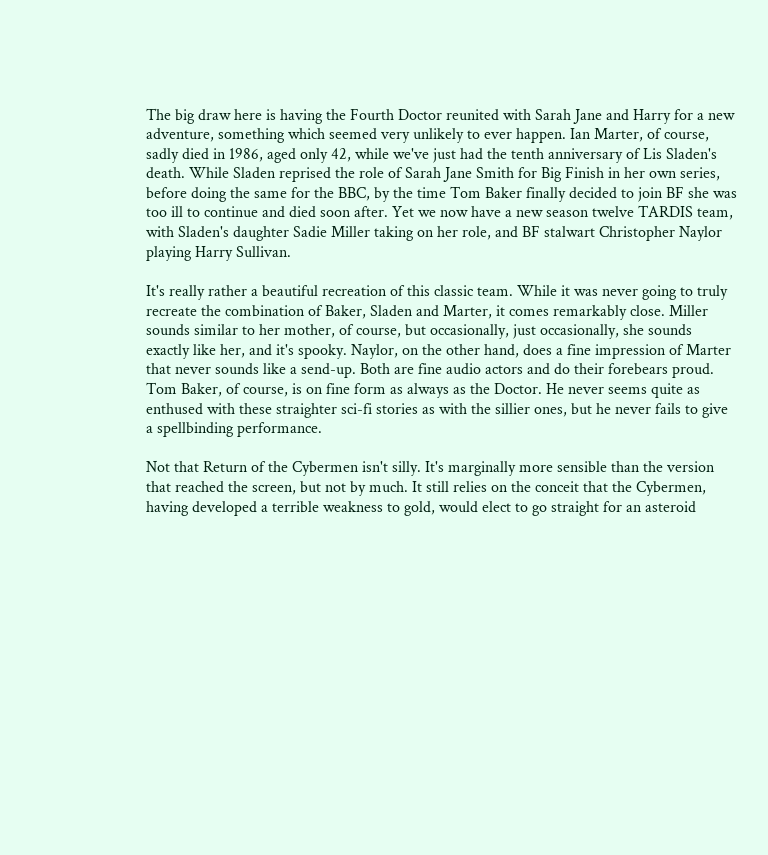The big draw here is having the Fourth Doctor reunited with Sarah Jane and Harry for a new adventure, something which seemed very unlikely to ever happen. Ian Marter, of course, sadly died in 1986, aged only 42, while we've just had the tenth anniversary of Lis Sladen's death. While Sladen reprised the role of Sarah Jane Smith for Big Finish in her own series, before doing the same for the BBC, by the time Tom Baker finally decided to join BF she was too ill to continue and died soon after. Yet we now have a new season twelve TARDIS team, with Sladen's daughter Sadie Miller taking on her role, and BF stalwart Christopher Naylor playing Harry Sullivan.

It's really rather a beautiful recreation of this classic team. While it was never going to truly recreate the combination of Baker, Sladen and Marter, it comes remarkably close. Miller sounds similar to her mother, of course, but occasionally, just occasionally, she sounds exactly like her, and it's spooky. Naylor, on the other hand, does a fine impression of Marter that never sounds like a send-up. Both are fine audio actors and do their forebears proud. Tom Baker, of course, is on fine form as always as the Doctor. He never seems quite as enthused with these straighter sci-fi stories as with the sillier ones, but he never fails to give a spellbinding performance.

Not that Return of the Cybermen isn't silly. It's marginally more sensible than the version that reached the screen, but not by much. It still relies on the conceit that the Cybermen, having developed a terrible weakness to gold, would elect to go straight for an asteroid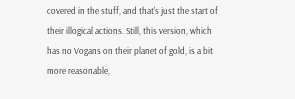covered in the stuff, and that's just the start of their illogical actions. Still, this version, which has no Vogans on their planet of gold, is a bit more reasonable,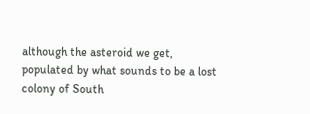although the asteroid we get, populated by what sounds to be a lost colony of South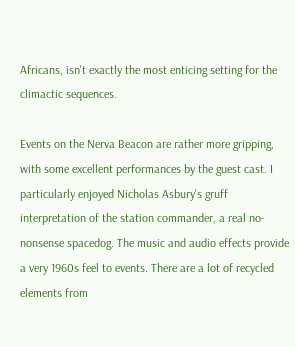Africans, isn't exactly the most enticing setting for the climactic sequences.

Events on the Nerva Beacon are rather more gripping, with some excellent performances by the guest cast. I particularly enjoyed Nicholas Asbury's gruff interpretation of the station commander, a real no-nonsense spacedog. The music and audio effects provide a very 1960s feel to events. There are a lot of recycled elements from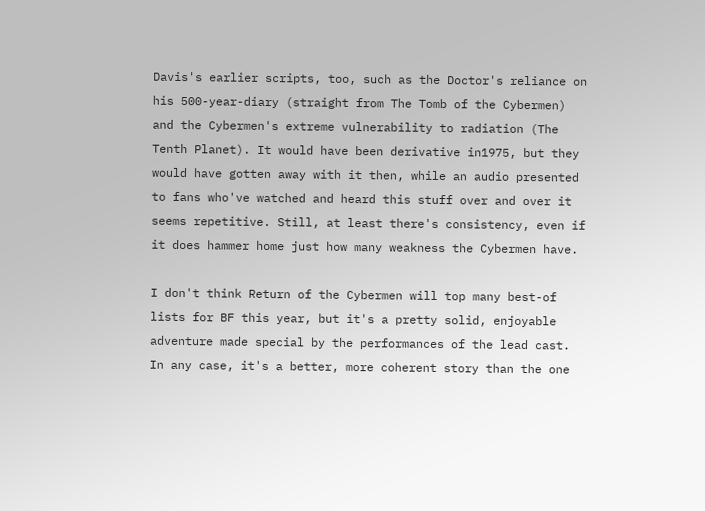Davis's earlier scripts, too, such as the Doctor's reliance on his 500-year-diary (straight from The Tomb of the Cybermen) and the Cybermen's extreme vulnerability to radiation (The Tenth Planet). It would have been derivative in1975, but they would have gotten away with it then, while an audio presented to fans who've watched and heard this stuff over and over it seems repetitive. Still, at least there's consistency, even if it does hammer home just how many weakness the Cybermen have.

I don't think Return of the Cybermen will top many best-of lists for BF this year, but it's a pretty solid, enjoyable adventure made special by the performances of the lead cast. In any case, it's a better, more coherent story than the one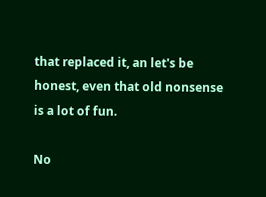that replaced it, an let's be honest, even that old nonsense is a lot of fun.

No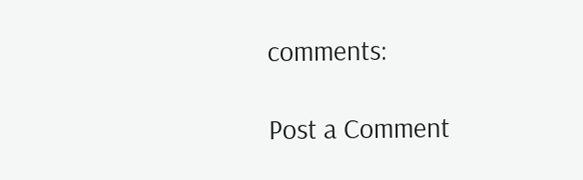comments:

Post a Comment